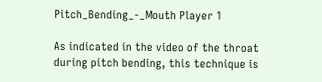Pitch_Bending_-_Mouth Player 1

As indicated in the video of the throat during pitch bending, this technique is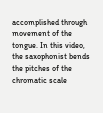accomplished through movement of the tongue. In this video, the saxophonist bends the pitches of the chromatic scale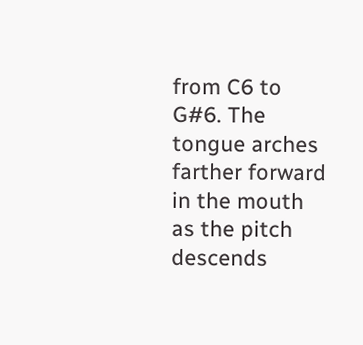from C6 to G#6. The tongue arches farther forward in the mouth as the pitch descends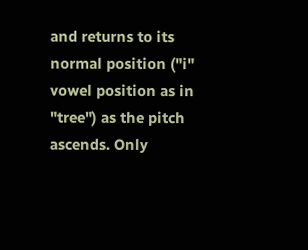and returns to its normal position ("i" vowel position as in "tree") as the pitch ascends. Only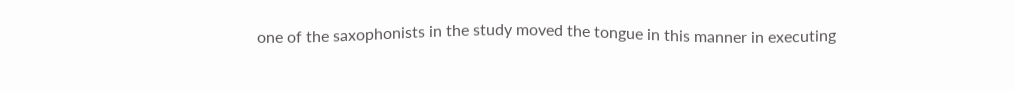one of the saxophonists in the study moved the tongue in this manner in executing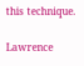this technique.

Lawrence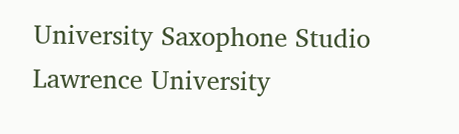University Saxophone Studio                                    Lawrence University